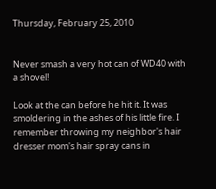Thursday, February 25, 2010


Never smash a very hot can of WD40 with a shovel!

Look at the can before he hit it. It was smoldering in the ashes of his little fire. I remember throwing my neighbor's hair dresser mom's hair spray cans in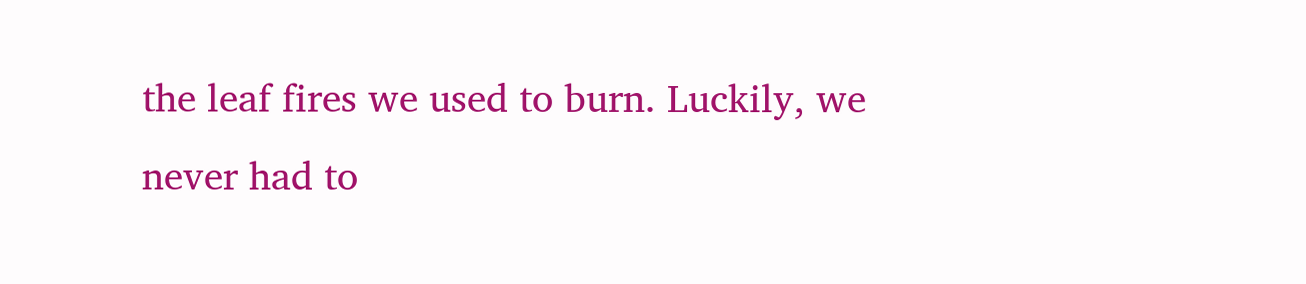the leaf fires we used to burn. Luckily, we never had to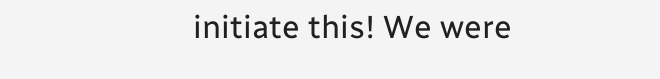initiate this! We were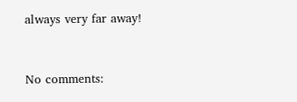always very far away!


No comments: